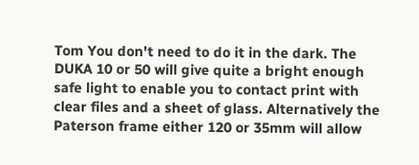Tom You don't need to do it in the dark. The DUKA 10 or 50 will give quite a bright enough safe light to enable you to contact print with clear files and a sheet of glass. Alternatively the Paterson frame either 120 or 35mm will allow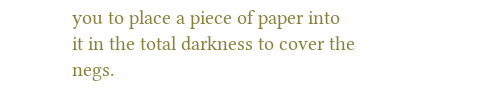you to place a piece of paper into it in the total darkness to cover the negs.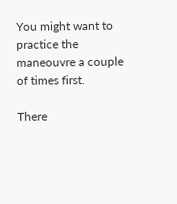You might want to practice the maneouvre a couple of times first.

There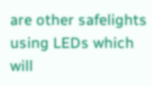are other safelights using LEDs which will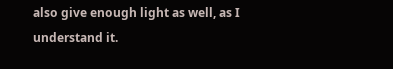also give enough light as well, as I understand it.